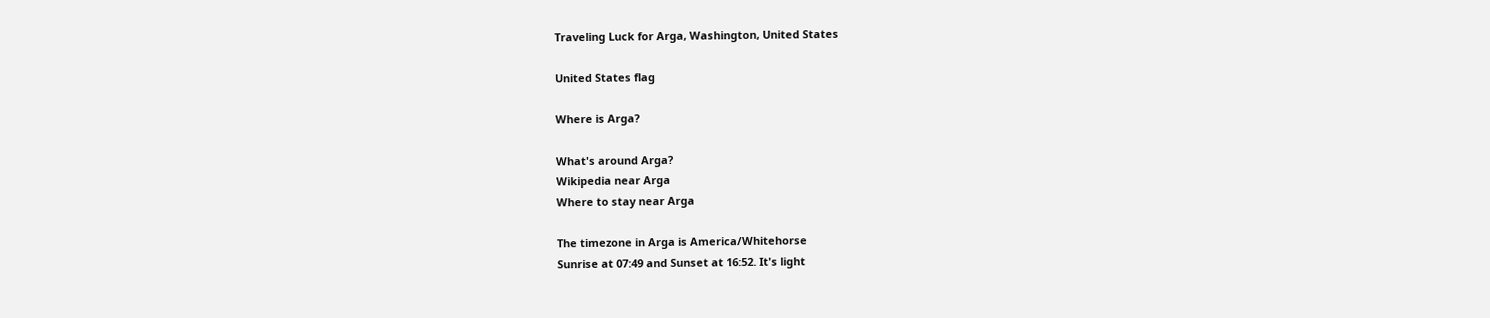Traveling Luck for Arga, Washington, United States

United States flag

Where is Arga?

What's around Arga?
Wikipedia near Arga
Where to stay near Arga

The timezone in Arga is America/Whitehorse
Sunrise at 07:49 and Sunset at 16:52. It's light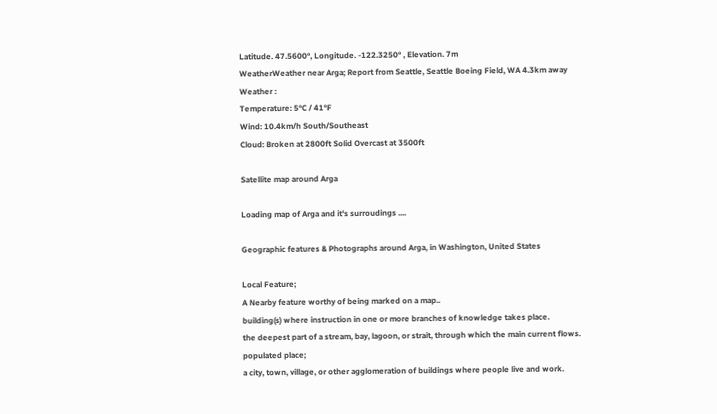Latitude. 47.5600°, Longitude. -122.3250° , Elevation. 7m
WeatherWeather near Arga; Report from Seattle, Seattle Boeing Field, WA 4.3km away
Weather :
Temperature: 5°C / 41°F
Wind: 10.4km/h South/Southeast
Cloud: Broken at 2800ft Solid Overcast at 3500ft

Satellite map around Arga

Loading map of Arga and it's surroudings ....

Geographic features & Photographs around Arga, in Washington, United States

Local Feature;
A Nearby feature worthy of being marked on a map..
building(s) where instruction in one or more branches of knowledge takes place.
the deepest part of a stream, bay, lagoon, or strait, through which the main current flows.
populated place;
a city, town, village, or other agglomeration of buildings where people live and work.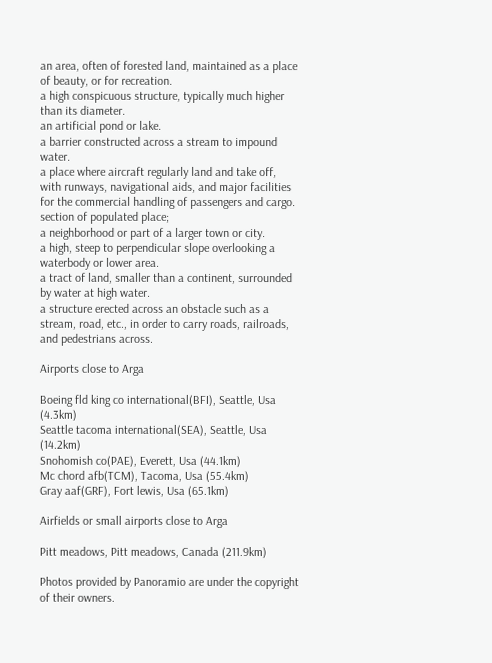an area, often of forested land, maintained as a place of beauty, or for recreation.
a high conspicuous structure, typically much higher than its diameter.
an artificial pond or lake.
a barrier constructed across a stream to impound water.
a place where aircraft regularly land and take off, with runways, navigational aids, and major facilities for the commercial handling of passengers and cargo.
section of populated place;
a neighborhood or part of a larger town or city.
a high, steep to perpendicular slope overlooking a waterbody or lower area.
a tract of land, smaller than a continent, surrounded by water at high water.
a structure erected across an obstacle such as a stream, road, etc., in order to carry roads, railroads, and pedestrians across.

Airports close to Arga

Boeing fld king co international(BFI), Seattle, Usa (4.3km)
Seattle tacoma international(SEA), Seattle, Usa (14.2km)
Snohomish co(PAE), Everett, Usa (44.1km)
Mc chord afb(TCM), Tacoma, Usa (55.4km)
Gray aaf(GRF), Fort lewis, Usa (65.1km)

Airfields or small airports close to Arga

Pitt meadows, Pitt meadows, Canada (211.9km)

Photos provided by Panoramio are under the copyright of their owners.